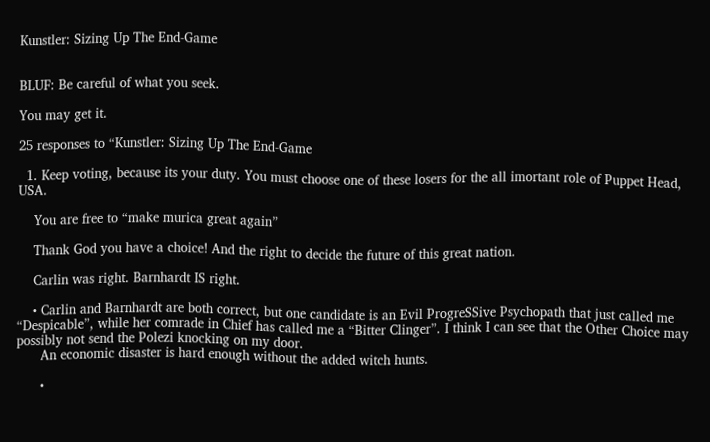Kunstler: Sizing Up The End-Game


BLUF: Be careful of what you seek.

You may get it.

25 responses to “Kunstler: Sizing Up The End-Game

  1. Keep voting, because its your duty. You must choose one of these losers for the all imortant role of Puppet Head, USA.

    You are free to “make murica great again”

    Thank God you have a choice! And the right to decide the future of this great nation.

    Carlin was right. Barnhardt IS right.

    • Carlin and Barnhardt are both correct, but one candidate is an Evil ProgreSSive Psychopath that just called me “Despicable”, while her comrade in Chief has called me a “Bitter Clinger”. I think I can see that the Other Choice may possibly not send the Polezi knocking on my door.
      An economic disaster is hard enough without the added witch hunts.

      •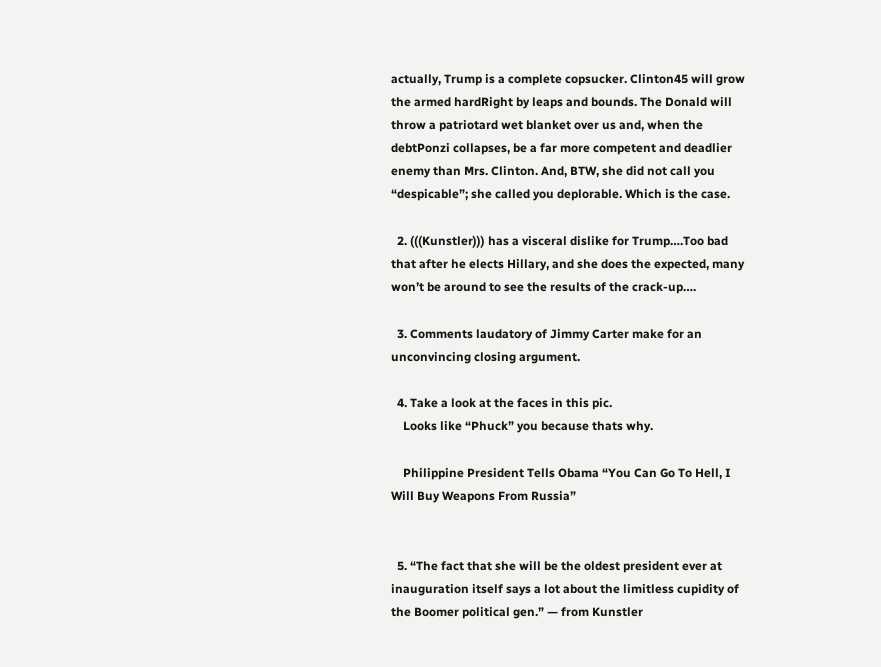actually, Trump is a complete copsucker. Clinton45 will grow the armed hardRight by leaps and bounds. The Donald will throw a patriotard wet blanket over us and, when the debtPonzi collapses, be a far more competent and deadlier enemy than Mrs. Clinton. And, BTW, she did not call you “despicable”; she called you deplorable. Which is the case.

  2. (((Kunstler))) has a visceral dislike for Trump….Too bad that after he elects Hillary, and she does the expected, many won’t be around to see the results of the crack-up….

  3. Comments laudatory of Jimmy Carter make for an unconvincing closing argument.

  4. Take a look at the faces in this pic.
    Looks like “Phuck” you because thats why.

    Philippine President Tells Obama “You Can Go To Hell, I Will Buy Weapons From Russia”


  5. “The fact that she will be the oldest president ever at inauguration itself says a lot about the limitless cupidity of the Boomer political gen.” — from Kunstler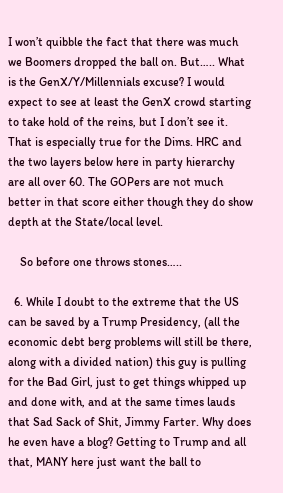I won’t quibble the fact that there was much we Boomers dropped the ball on. But….. What is the GenX/Y/Millennials excuse? I would expect to see at least the GenX crowd starting to take hold of the reins, but I don’t see it. That is especially true for the Dims. HRC and the two layers below here in party hierarchy are all over 60. The GOPers are not much better in that score either though they do show depth at the State/local level.

    So before one throws stones…..

  6. While I doubt to the extreme that the US can be saved by a Trump Presidency, (all the economic debt berg problems will still be there, along with a divided nation) this guy is pulling for the Bad Girl, just to get things whipped up and done with, and at the same times lauds that Sad Sack of Shit, Jimmy Farter. Why does he even have a blog? Getting to Trump and all that, MANY here just want the ball to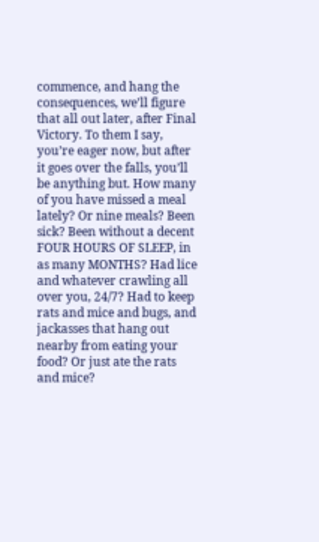commence, and hang the consequences, we’ll figure that all out later, after Final Victory. To them I say, you’re eager now, but after it goes over the falls, you’ll be anything but. How many of you have missed a meal lately? Or nine meals? Been sick? Been without a decent FOUR HOURS OF SLEEP, in as many MONTHS? Had lice and whatever crawling all over you, 24/7? Had to keep rats and mice and bugs, and jackasses that hang out nearby from eating your food? Or just ate the rats and mice?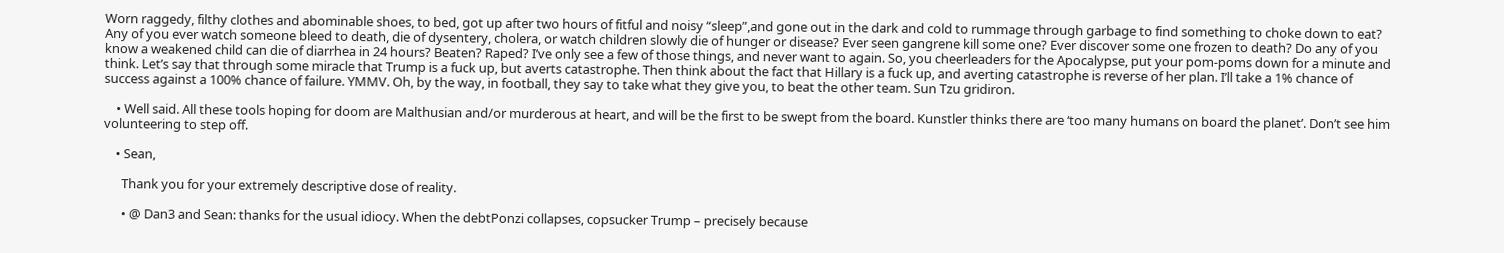Worn raggedy, filthy clothes and abominable shoes, to bed, got up after two hours of fitful and noisy “sleep”,and gone out in the dark and cold to rummage through garbage to find something to choke down to eat? Any of you ever watch someone bleed to death, die of dysentery, cholera, or watch children slowly die of hunger or disease? Ever seen gangrene kill some one? Ever discover some one frozen to death? Do any of you know a weakened child can die of diarrhea in 24 hours? Beaten? Raped? I’ve only see a few of those things, and never want to again. So, you cheerleaders for the Apocalypse, put your pom-poms down for a minute and think. Let’s say that through some miracle that Trump is a fuck up, but averts catastrophe. Then think about the fact that Hillary is a fuck up, and averting catastrophe is reverse of her plan. I’ll take a 1% chance of success against a 100% chance of failure. YMMV. Oh, by the way, in football, they say to take what they give you, to beat the other team. Sun Tzu gridiron.

    • Well said. All these tools hoping for doom are Malthusian and/or murderous at heart, and will be the first to be swept from the board. Kunstler thinks there are ‘too many humans on board the planet’. Don’t see him volunteering to step off.

    • Sean,

      Thank you for your extremely descriptive dose of reality.

      • @ Dan3 and Sean: thanks for the usual idiocy. When the debtPonzi collapses, copsucker Trump – precisely because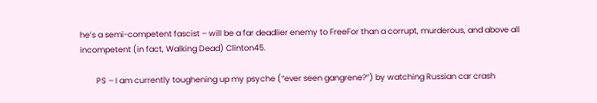he’s a semi-competent fascist – will be a far deadlier enemy to FreeFor than a corrupt, murderous, and above all incompetent (in fact, Walking Dead) Clinton45.

        PS – I am currently toughening up my psyche (“ever seen gangrene?”) by watching Russian car crash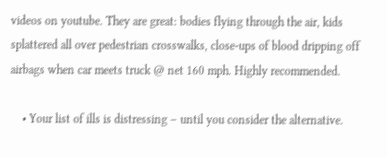videos on youtube. They are great: bodies flying through the air, kids splattered all over pedestrian crosswalks, close-ups of blood dripping off airbags when car meets truck @ net 160 mph. Highly recommended.

    • Your list of ills is distressing – until you consider the alternative.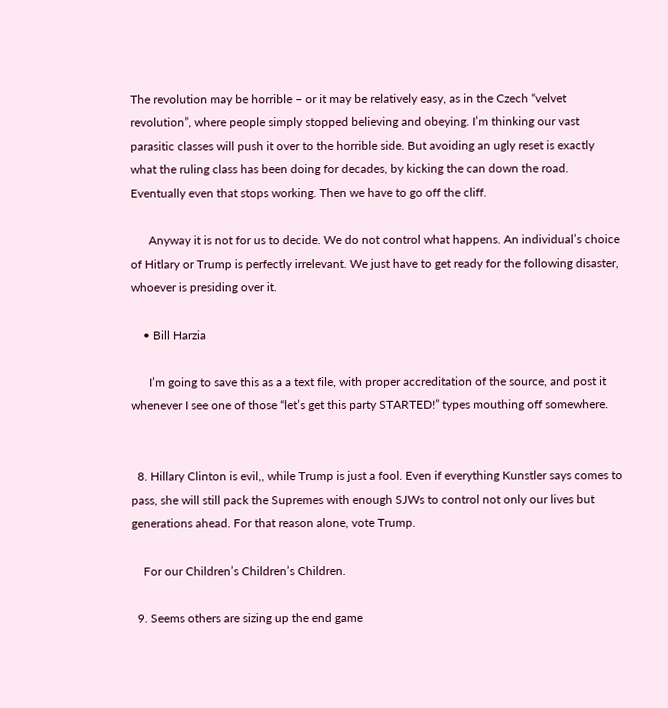The revolution may be horrible – or it may be relatively easy, as in the Czech “velvet revolution”, where people simply stopped believing and obeying. I’m thinking our vast parasitic classes will push it over to the horrible side. But avoiding an ugly reset is exactly what the ruling class has been doing for decades, by kicking the can down the road. Eventually even that stops working. Then we have to go off the cliff.

      Anyway it is not for us to decide. We do not control what happens. An individual’s choice of Hitlary or Trump is perfectly irrelevant. We just have to get ready for the following disaster, whoever is presiding over it.

    • Bill Harzia

      I’m going to save this as a a text file, with proper accreditation of the source, and post it whenever I see one of those “let’s get this party STARTED!” types mouthing off somewhere.


  8. Hillary Clinton is evil,, while Trump is just a fool. Even if everything Kunstler says comes to pass, she will still pack the Supremes with enough SJWs to control not only our lives but generations ahead. For that reason alone, vote Trump.

    For our Children’s Children’s Children.

  9. Seems others are sizing up the end game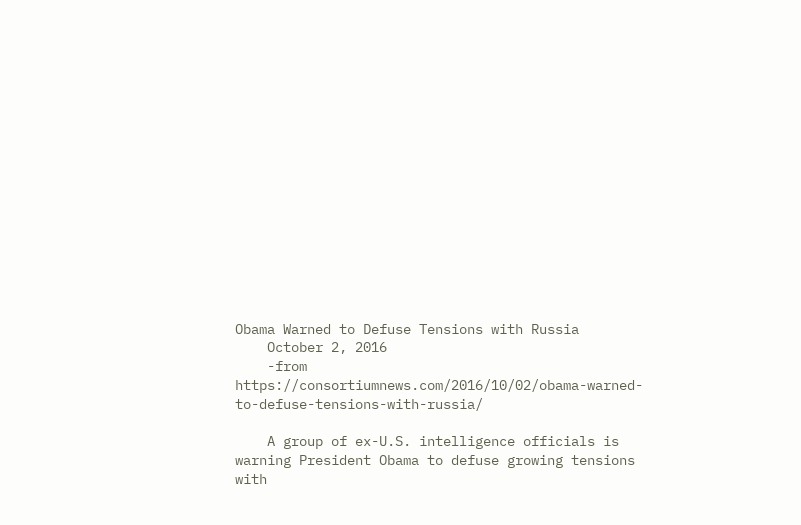Obama Warned to Defuse Tensions with Russia
    October 2, 2016
    -from https://consortiumnews.com/2016/10/02/obama-warned-to-defuse-tensions-with-russia/

    A group of ex-U.S. intelligence officials is warning President Obama to defuse growing tensions with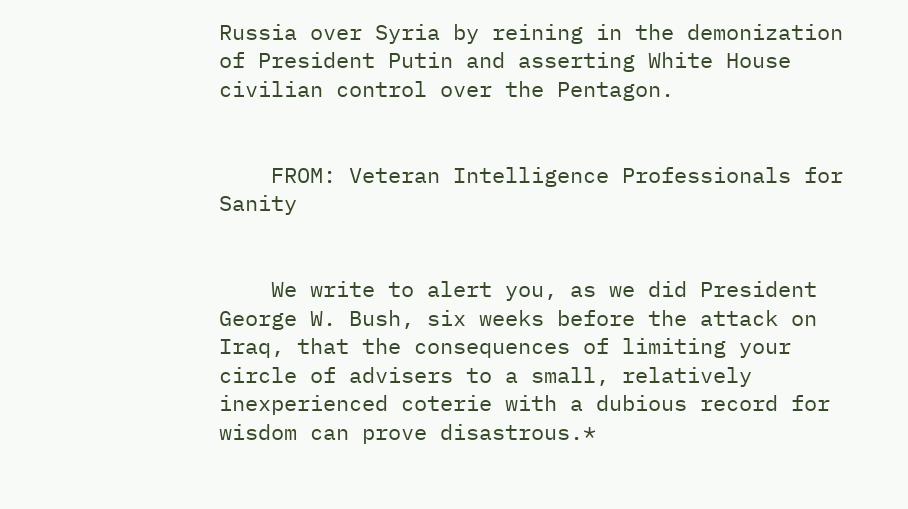Russia over Syria by reining in the demonization of President Putin and asserting White House civilian control over the Pentagon.


    FROM: Veteran Intelligence Professionals for Sanity


    We write to alert you, as we did President George W. Bush, six weeks before the attack on Iraq, that the consequences of limiting your circle of advisers to a small, relatively inexperienced coterie with a dubious record for wisdom can prove disastrous.*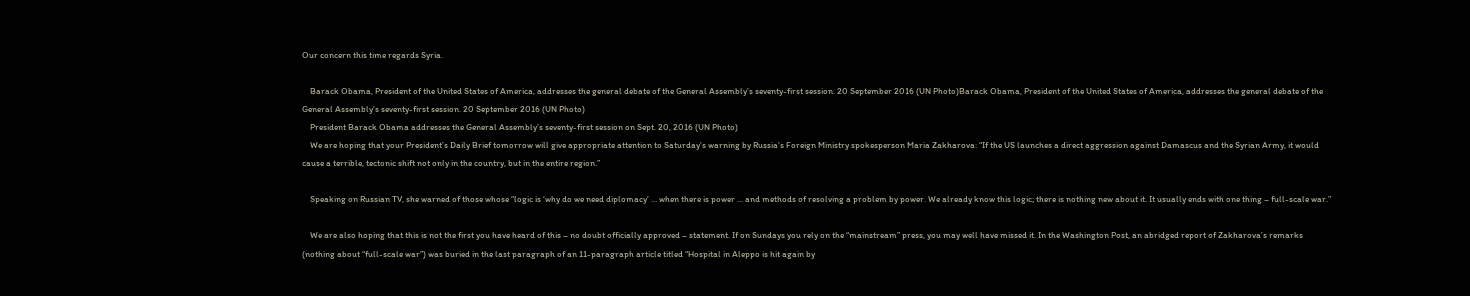Our concern this time regards Syria.

    Barack Obama, President of the United States of America, addresses the general debate of the General Assembly’s seventy-first session. 20 September 2016 (UN Photo)Barack Obama, President of the United States of America, addresses the general debate of the General Assembly’s seventy-first session. 20 September 2016 (UN Photo)
    President Barack Obama addresses the General Assembly’s seventy-first session on Sept. 20, 2016 (UN Photo)
    We are hoping that your President’s Daily Brief tomorrow will give appropriate attention to Saturday’s warning by Russia’s Foreign Ministry spokesperson Maria Zakharova: “If the US launches a direct aggression against Damascus and the Syrian Army, it would cause a terrible, tectonic shift not only in the country, but in the entire region.”

    Speaking on Russian TV, she warned of those whose “logic is ‘why do we need diplomacy’ … when there is power … and methods of resolving a problem by power. We already know this logic; there is nothing new about it. It usually ends with one thing – full-scale war.”

    We are also hoping that this is not the first you have heard of this – no doubt officially approved – statement. If on Sundays you rely on the “mainstream” press, you may well have missed it. In the Washington Post, an abridged report of Zakharova’s remarks (nothing about “full-scale war”) was buried in the last paragraph of an 11-paragraph article titled “Hospital in Aleppo is hit again by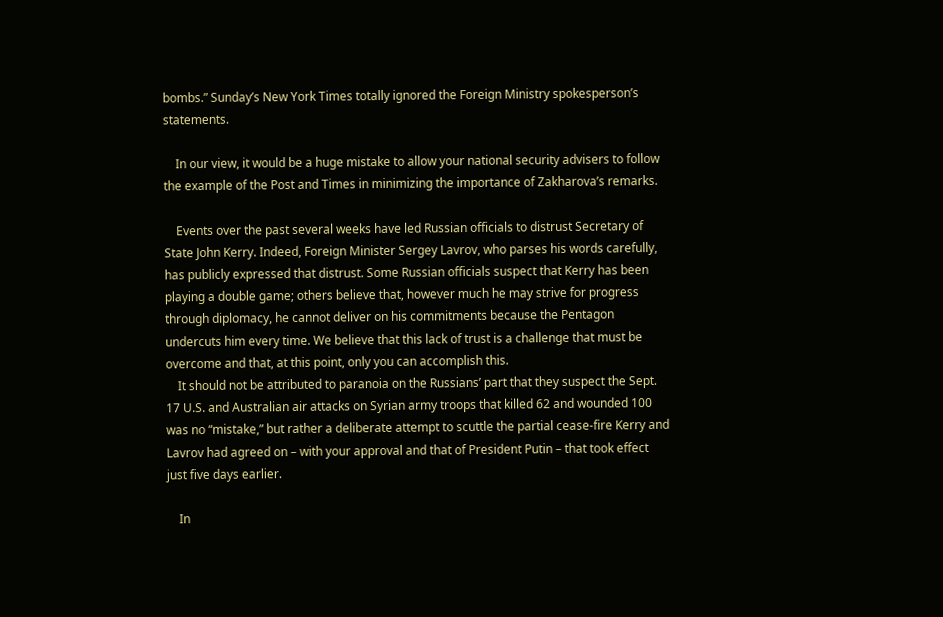bombs.” Sunday’s New York Times totally ignored the Foreign Ministry spokesperson’s statements.

    In our view, it would be a huge mistake to allow your national security advisers to follow the example of the Post and Times in minimizing the importance of Zakharova’s remarks.

    Events over the past several weeks have led Russian officials to distrust Secretary of State John Kerry. Indeed, Foreign Minister Sergey Lavrov, who parses his words carefully, has publicly expressed that distrust. Some Russian officials suspect that Kerry has been playing a double game; others believe that, however much he may strive for progress through diplomacy, he cannot deliver on his commitments because the Pentagon undercuts him every time. We believe that this lack of trust is a challenge that must be overcome and that, at this point, only you can accomplish this.
    It should not be attributed to paranoia on the Russians’ part that they suspect the Sept. 17 U.S. and Australian air attacks on Syrian army troops that killed 62 and wounded 100 was no “mistake,” but rather a deliberate attempt to scuttle the partial cease-fire Kerry and Lavrov had agreed on – with your approval and that of President Putin – that took effect just five days earlier.

    In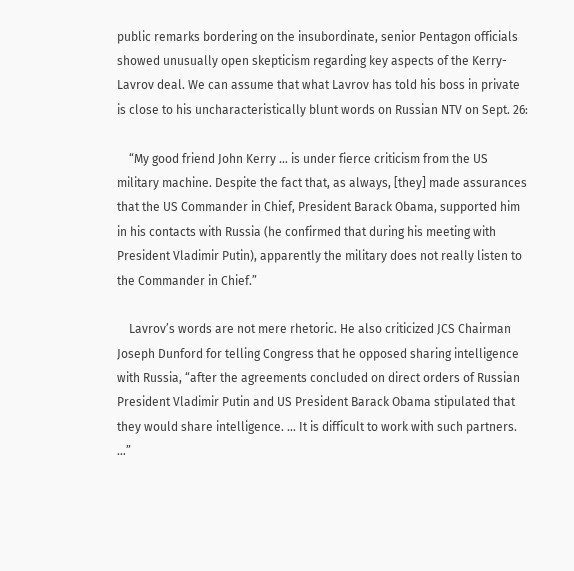public remarks bordering on the insubordinate, senior Pentagon officials showed unusually open skepticism regarding key aspects of the Kerry-Lavrov deal. We can assume that what Lavrov has told his boss in private is close to his uncharacteristically blunt words on Russian NTV on Sept. 26:

    “My good friend John Kerry … is under fierce criticism from the US military machine. Despite the fact that, as always, [they] made assurances that the US Commander in Chief, President Barack Obama, supported him in his contacts with Russia (he confirmed that during his meeting with President Vladimir Putin), apparently the military does not really listen to the Commander in Chief.”

    Lavrov’s words are not mere rhetoric. He also criticized JCS Chairman Joseph Dunford for telling Congress that he opposed sharing intelligence with Russia, “after the agreements concluded on direct orders of Russian President Vladimir Putin and US President Barack Obama stipulated that they would share intelligence. … It is difficult to work with such partners. …”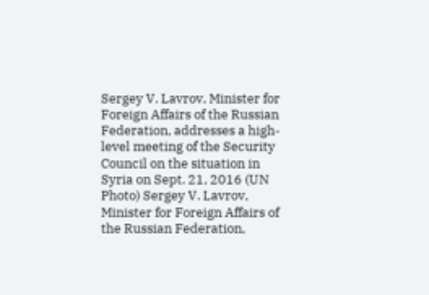Sergey V. Lavrov, Minister for Foreign Affairs of the Russian Federation, addresses a high-level meeting of the Security Council on the situation in Syria on Sept. 21, 2016 (UN Photo) Sergey V. Lavrov, Minister for Foreign Affairs of the Russian Federation,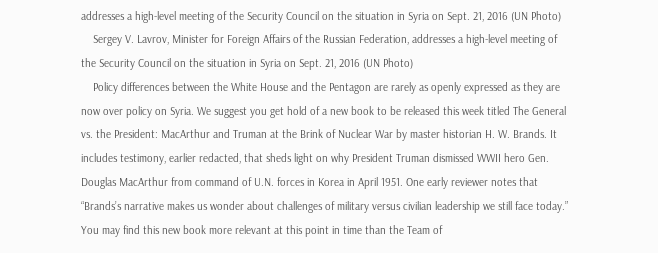addresses a high-level meeting of the Security Council on the situation in Syria on Sept. 21, 2016 (UN Photo)
    Sergey V. Lavrov, Minister for Foreign Affairs of the Russian Federation, addresses a high-level meeting of the Security Council on the situation in Syria on Sept. 21, 2016 (UN Photo)
    Policy differences between the White House and the Pentagon are rarely as openly expressed as they are now over policy on Syria. We suggest you get hold of a new book to be released this week titled The General vs. the President: MacArthur and Truman at the Brink of Nuclear War by master historian H. W. Brands. It includes testimony, earlier redacted, that sheds light on why President Truman dismissed WWII hero Gen. Douglas MacArthur from command of U.N. forces in Korea in April 1951. One early reviewer notes that “Brands’s narrative makes us wonder about challenges of military versus civilian leadership we still face today.” You may find this new book more relevant at this point in time than the Team of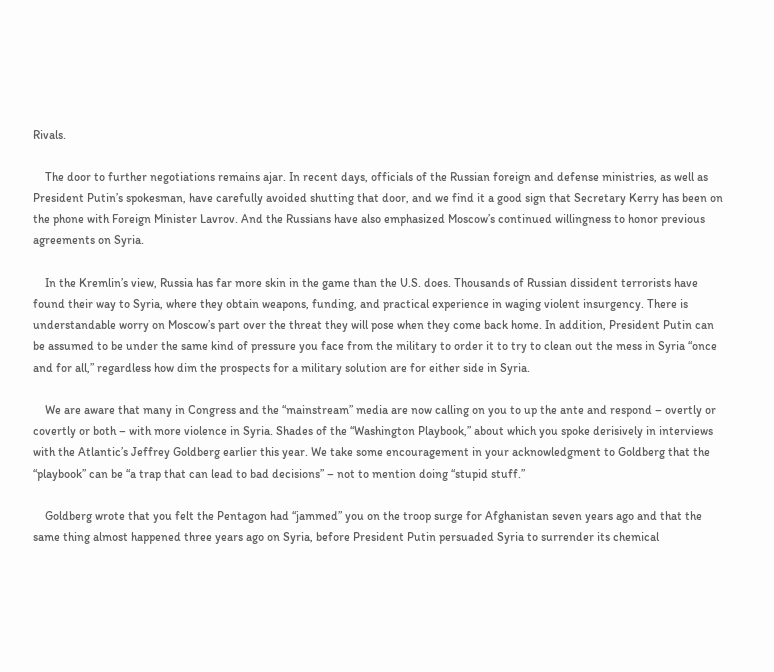Rivals.

    The door to further negotiations remains ajar. In recent days, officials of the Russian foreign and defense ministries, as well as President Putin’s spokesman, have carefully avoided shutting that door, and we find it a good sign that Secretary Kerry has been on the phone with Foreign Minister Lavrov. And the Russians have also emphasized Moscow’s continued willingness to honor previous agreements on Syria.

    In the Kremlin’s view, Russia has far more skin in the game than the U.S. does. Thousands of Russian dissident terrorists have found their way to Syria, where they obtain weapons, funding, and practical experience in waging violent insurgency. There is understandable worry on Moscow’s part over the threat they will pose when they come back home. In addition, President Putin can be assumed to be under the same kind of pressure you face from the military to order it to try to clean out the mess in Syria “once and for all,” regardless how dim the prospects for a military solution are for either side in Syria.

    We are aware that many in Congress and the “mainstream” media are now calling on you to up the ante and respond – overtly or covertly or both – with more violence in Syria. Shades of the “Washington Playbook,” about which you spoke derisively in interviews with the Atlantic’s Jeffrey Goldberg earlier this year. We take some encouragement in your acknowledgment to Goldberg that the “playbook” can be “a trap that can lead to bad decisions” – not to mention doing “stupid stuff.”

    Goldberg wrote that you felt the Pentagon had “jammed” you on the troop surge for Afghanistan seven years ago and that the same thing almost happened three years ago on Syria, before President Putin persuaded Syria to surrender its chemical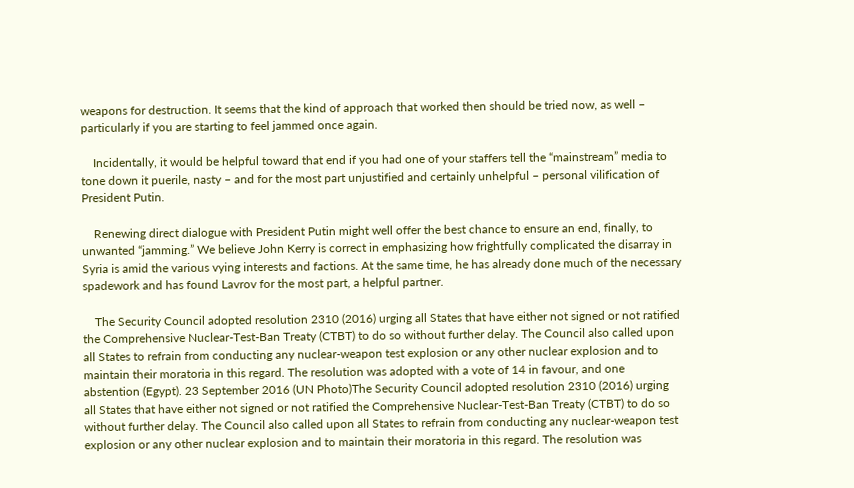weapons for destruction. It seems that the kind of approach that worked then should be tried now, as well – particularly if you are starting to feel jammed once again.

    Incidentally, it would be helpful toward that end if you had one of your staffers tell the “mainstream” media to tone down it puerile, nasty – and for the most part unjustified and certainly unhelpful – personal vilification of President Putin.

    Renewing direct dialogue with President Putin might well offer the best chance to ensure an end, finally, to unwanted “jamming.” We believe John Kerry is correct in emphasizing how frightfully complicated the disarray in Syria is amid the various vying interests and factions. At the same time, he has already done much of the necessary spadework and has found Lavrov for the most part, a helpful partner.

    The Security Council adopted resolution 2310 (2016) urging all States that have either not signed or not ratified the Comprehensive Nuclear-Test-Ban Treaty (CTBT) to do so without further delay. The Council also called upon all States to refrain from conducting any nuclear-weapon test explosion or any other nuclear explosion and to maintain their moratoria in this regard. The resolution was adopted with a vote of 14 in favour, and one abstention (Egypt). 23 September 2016 (UN Photo)The Security Council adopted resolution 2310 (2016) urging all States that have either not signed or not ratified the Comprehensive Nuclear-Test-Ban Treaty (CTBT) to do so without further delay. The Council also called upon all States to refrain from conducting any nuclear-weapon test explosion or any other nuclear explosion and to maintain their moratoria in this regard. The resolution was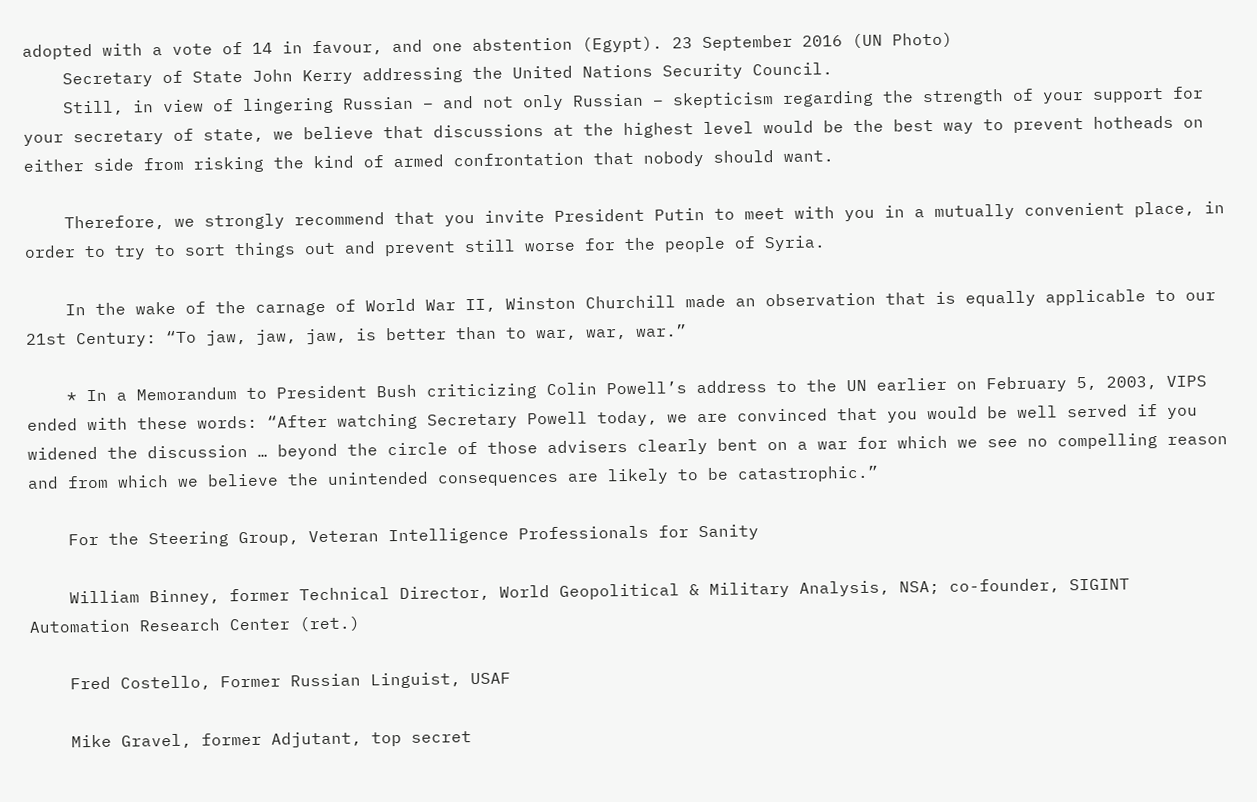adopted with a vote of 14 in favour, and one abstention (Egypt). 23 September 2016 (UN Photo)
    Secretary of State John Kerry addressing the United Nations Security Council.
    Still, in view of lingering Russian – and not only Russian – skepticism regarding the strength of your support for your secretary of state, we believe that discussions at the highest level would be the best way to prevent hotheads on either side from risking the kind of armed confrontation that nobody should want.

    Therefore, we strongly recommend that you invite President Putin to meet with you in a mutually convenient place, in order to try to sort things out and prevent still worse for the people of Syria.

    In the wake of the carnage of World War II, Winston Churchill made an observation that is equally applicable to our 21st Century: “To jaw, jaw, jaw, is better than to war, war, war.”

    * In a Memorandum to President Bush criticizing Colin Powell’s address to the UN earlier on February 5, 2003, VIPS ended with these words: “After watching Secretary Powell today, we are convinced that you would be well served if you widened the discussion … beyond the circle of those advisers clearly bent on a war for which we see no compelling reason and from which we believe the unintended consequences are likely to be catastrophic.”

    For the Steering Group, Veteran Intelligence Professionals for Sanity

    William Binney, former Technical Director, World Geopolitical & Military Analysis, NSA; co-founder, SIGINT Automation Research Center (ret.)

    Fred Costello, Former Russian Linguist, USAF

    Mike Gravel, former Adjutant, top secret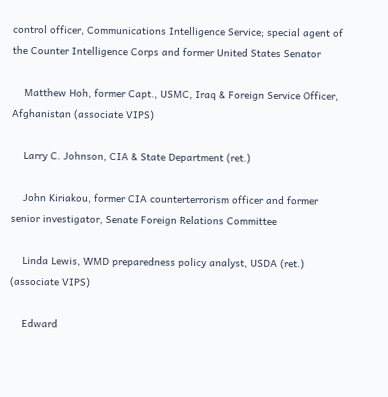control officer, Communications Intelligence Service; special agent of the Counter Intelligence Corps and former United States Senator

    Matthew Hoh, former Capt., USMC, Iraq & Foreign Service Officer, Afghanistan (associate VIPS)

    Larry C. Johnson, CIA & State Department (ret.)

    John Kiriakou, former CIA counterterrorism officer and former senior investigator, Senate Foreign Relations Committee

    Linda Lewis, WMD preparedness policy analyst, USDA (ret.) (associate VIPS)

    Edward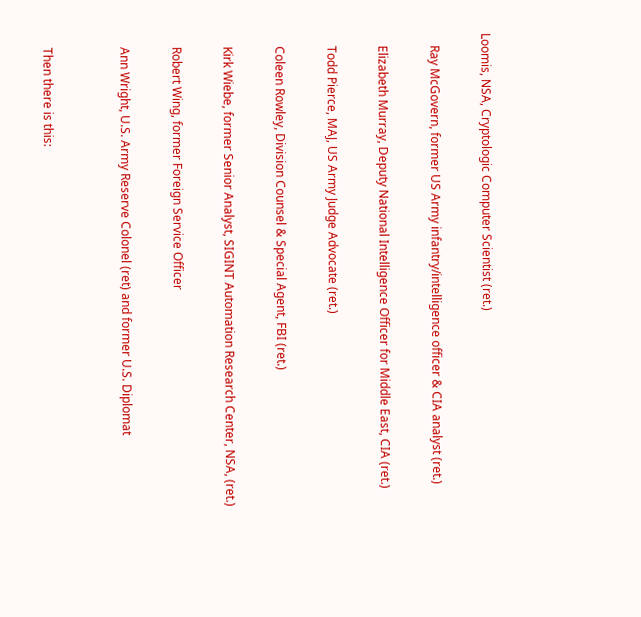Loomis, NSA, Cryptologic Computer Scientist (ret.)

    Ray McGovern, former US Army infantry/intelligence officer & CIA analyst (ret.)

    Elizabeth Murray, Deputy National Intelligence Officer for Middle East, CIA (ret.)

    Todd Pierce, MAJ, US Army Judge Advocate (ret.)

    Coleen Rowley, Division Counsel & Special Agent, FBI (ret.)

    Kirk Wiebe, former Senior Analyst, SIGINT Automation Research Center, NSA, (ret.)

    Robert Wing, former Foreign Service Officer

    Ann Wright, U.S. Army Reserve Colonel (ret) and former U.S. Diplomat


    Then there is this: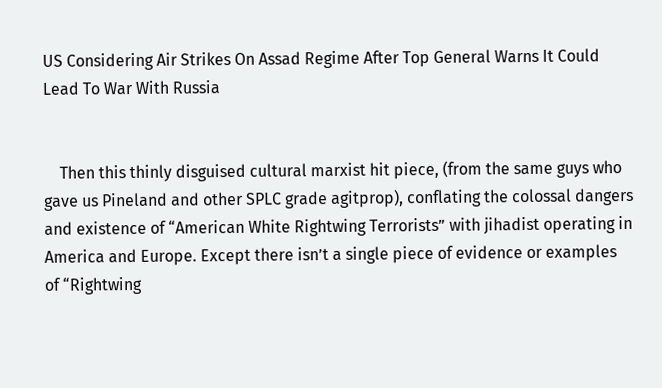US Considering Air Strikes On Assad Regime After Top General Warns It Could Lead To War With Russia


    Then this thinly disguised cultural marxist hit piece, (from the same guys who gave us Pineland and other SPLC grade agitprop), conflating the colossal dangers and existence of “American White Rightwing Terrorists” with jihadist operating in America and Europe. Except there isn’t a single piece of evidence or examples of “Rightwing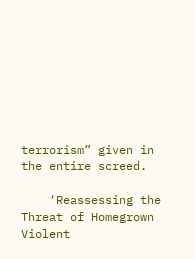terrorism” given in the entire screed.

    ‘Reassessing the Threat of Homegrown Violent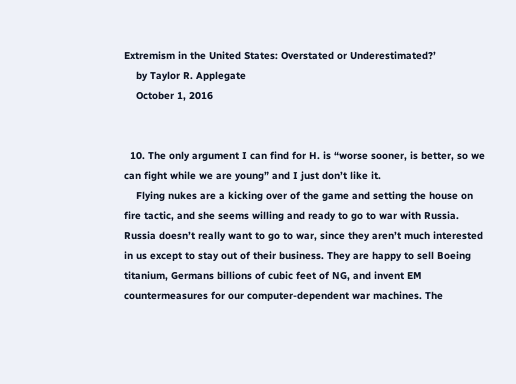Extremism in the United States: Overstated or Underestimated?’
    by Taylor R. Applegate
    October 1, 2016


  10. The only argument I can find for H. is “worse sooner, is better, so we can fight while we are young” and I just don’t like it.
    Flying nukes are a kicking over of the game and setting the house on fire tactic, and she seems willing and ready to go to war with Russia. Russia doesn’t really want to go to war, since they aren’t much interested in us except to stay out of their business. They are happy to sell Boeing titanium, Germans billions of cubic feet of NG, and invent EM countermeasures for our computer-dependent war machines. The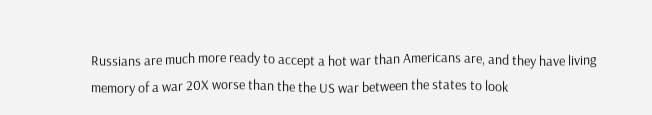Russians are much more ready to accept a hot war than Americans are, and they have living memory of a war 20X worse than the the US war between the states to look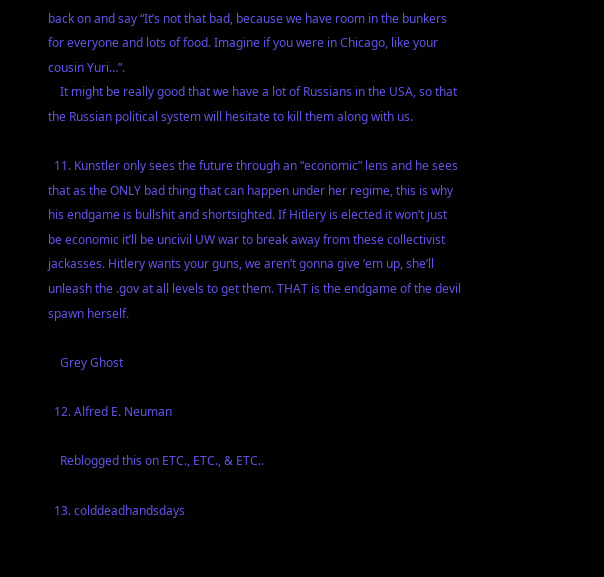back on and say “It’s not that bad, because we have room in the bunkers for everyone and lots of food. Imagine if you were in Chicago, like your cousin Yuri…”.
    It might be really good that we have a lot of Russians in the USA, so that the Russian political system will hesitate to kill them along with us.

  11. Kunstler only sees the future through an “economic” lens and he sees that as the ONLY bad thing that can happen under her regime, this is why his endgame is bullshit and shortsighted. If Hitlery is elected it won’t just be economic it’ll be uncivil UW war to break away from these collectivist jackasses. Hitlery wants your guns, we aren’t gonna give ’em up, she’ll unleash the .gov at all levels to get them. THAT is the endgame of the devil spawn herself.

    Grey Ghost

  12. Alfred E. Neuman

    Reblogged this on ETC., ETC., & ETC..

  13. colddeadhandsdays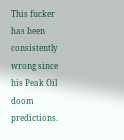This fucker has been consistently wrong since his Peak Oil doom predictions.